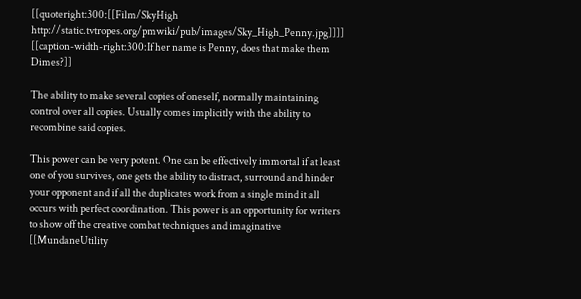[[quoteright:300:[[Film/SkyHigh http://static.tvtropes.org/pmwiki/pub/images/Sky_High_Penny.jpg]]]]
[[caption-width-right:300:If her name is Penny, does that make them Dimes?]]

The ability to make several copies of oneself, normally maintaining control over all copies. Usually comes implicitly with the ability to recombine said copies.

This power can be very potent. One can be effectively immortal if at least one of you survives, one gets the ability to distract, surround and hinder your opponent and if all the duplicates work from a single mind it all occurs with perfect coordination. This power is an opportunity for writers to show off the creative combat techniques and imaginative [[MundaneUtility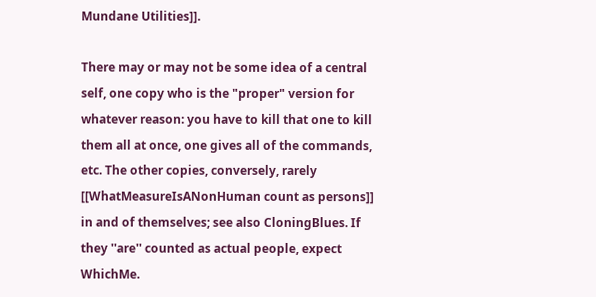Mundane Utilities]].

There may or may not be some idea of a central self, one copy who is the "proper" version for whatever reason: you have to kill that one to kill them all at once, one gives all of the commands, etc. The other copies, conversely, rarely [[WhatMeasureIsANonHuman count as persons]] in and of themselves; see also CloningBlues. If they ''are'' counted as actual people, expect WhichMe.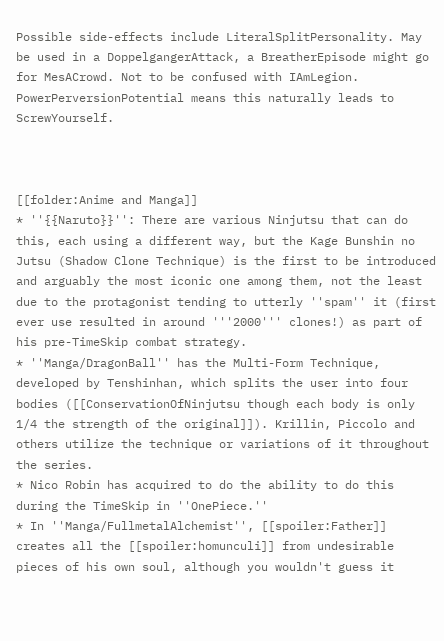Possible side-effects include LiteralSplitPersonality. May be used in a DoppelgangerAttack, a BreatherEpisode might go for MesACrowd. Not to be confused with IAmLegion. PowerPerversionPotential means this naturally leads to ScrewYourself.



[[folder:Anime and Manga]]
* ''{{Naruto}}'': There are various Ninjutsu that can do this, each using a different way, but the Kage Bunshin no Jutsu (Shadow Clone Technique) is the first to be introduced and arguably the most iconic one among them, not the least due to the protagonist tending to utterly ''spam'' it (first ever use resulted in around '''2000''' clones!) as part of his pre-TimeSkip combat strategy.
* ''Manga/DragonBall'' has the Multi-Form Technique, developed by Tenshinhan, which splits the user into four bodies ([[ConservationOfNinjutsu though each body is only 1/4 the strength of the original]]). Krillin, Piccolo and others utilize the technique or variations of it throughout the series.
* Nico Robin has acquired to do the ability to do this during the TimeSkip in ''OnePiece.''
* In ''Manga/FullmetalAlchemist'', [[spoiler:Father]] creates all the [[spoiler:homunculi]] from undesirable pieces of his own soul, although you wouldn't guess it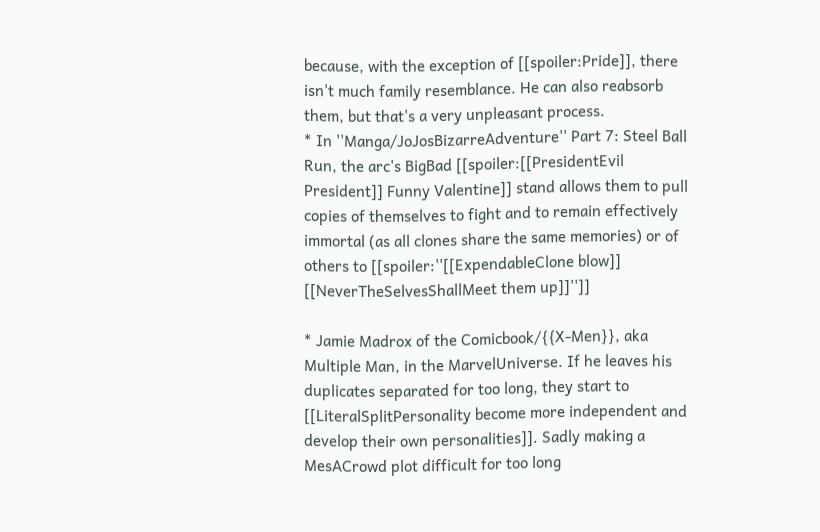because, with the exception of [[spoiler:Pride]], there isn't much family resemblance. He can also reabsorb them, but that's a very unpleasant process.
* In ''Manga/JoJosBizarreAdventure'' Part 7: Steel Ball Run, the arc's BigBad [[spoiler:[[PresidentEvil President]] Funny Valentine]] stand allows them to pull copies of themselves to fight and to remain effectively immortal (as all clones share the same memories) or of others to [[spoiler:''[[ExpendableClone blow]] [[NeverTheSelvesShallMeet them up]]'']]

* Jamie Madrox of the Comicbook/{{X-Men}}, aka Multiple Man, in the MarvelUniverse. If he leaves his duplicates separated for too long, they start to [[LiteralSplitPersonality become more independent and develop their own personalities]]. Sadly making a MesACrowd plot difficult for too long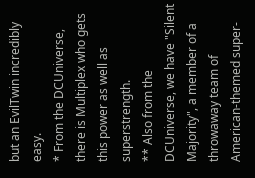but an EvilTwin incredibly easy.
* From the DCUniverse, there is Multiplex who gets this power as well as superstrength.
** Also from the DCUniverse, we have "Silent Majority", a member of a throwaway team of American-themed super-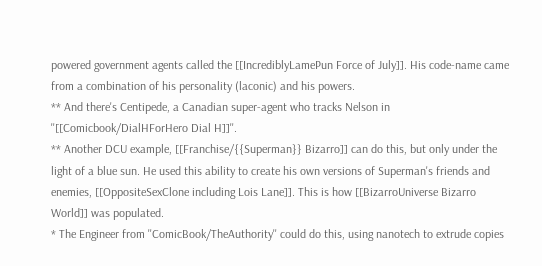powered government agents called the [[IncrediblyLamePun Force of July]]. His code-name came from a combination of his personality (laconic) and his powers.
** And there's Centipede, a Canadian super-agent who tracks Nelson in ''[[Comicbook/DialHForHero Dial H]]''.
** Another DCU example, [[Franchise/{{Superman}} Bizarro]] can do this, but only under the light of a blue sun. He used this ability to create his own versions of Superman's friends and enemies, [[OppositeSexClone including Lois Lane]]. This is how [[BizarroUniverse Bizarro World]] was populated.
* The Engineer from ''ComicBook/TheAuthority'' could do this, using nanotech to extrude copies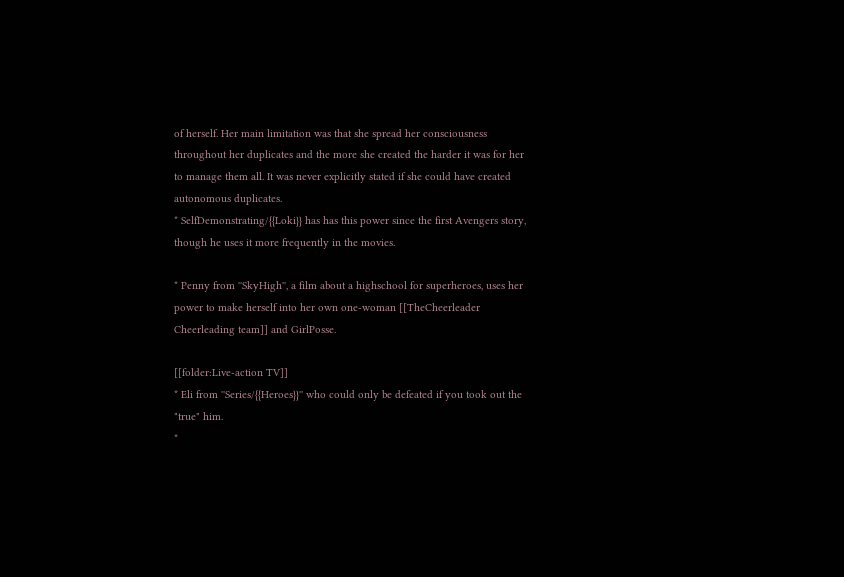of herself. Her main limitation was that she spread her consciousness throughout her duplicates and the more she created the harder it was for her to manage them all. It was never explicitly stated if she could have created autonomous duplicates.
* SelfDemonstrating/{{Loki}} has has this power since the first Avengers story, though he uses it more frequently in the movies.

* Penny from ''SkyHigh'', a film about a highschool for superheroes, uses her power to make herself into her own one-woman [[TheCheerleader Cheerleading team]] and GirlPosse.

[[folder:Live-action TV]]
* Eli from ''Series/{{Heroes}}'' who could only be defeated if you took out the "true" him.
*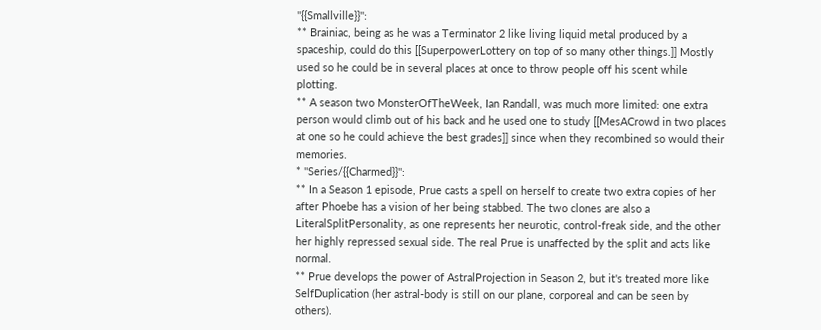''{{Smallville}}'':
** Brainiac, being as he was a Terminator 2 like living liquid metal produced by a spaceship, could do this [[SuperpowerLottery on top of so many other things.]] Mostly used so he could be in several places at once to throw people off his scent while plotting.
** A season two MonsterOfTheWeek, Ian Randall, was much more limited: one extra person would climb out of his back and he used one to study [[MesACrowd in two places at one so he could achieve the best grades]] since when they recombined so would their memories.
* ''Series/{{Charmed}}'':
** In a Season 1 episode, Prue casts a spell on herself to create two extra copies of her after Phoebe has a vision of her being stabbed. The two clones are also a LiteralSplitPersonality, as one represents her neurotic, control-freak side, and the other her highly repressed sexual side. The real Prue is unaffected by the split and acts like normal.
** Prue develops the power of AstralProjection in Season 2, but it's treated more like SelfDuplication (her astral-body is still on our plane, corporeal and can be seen by others).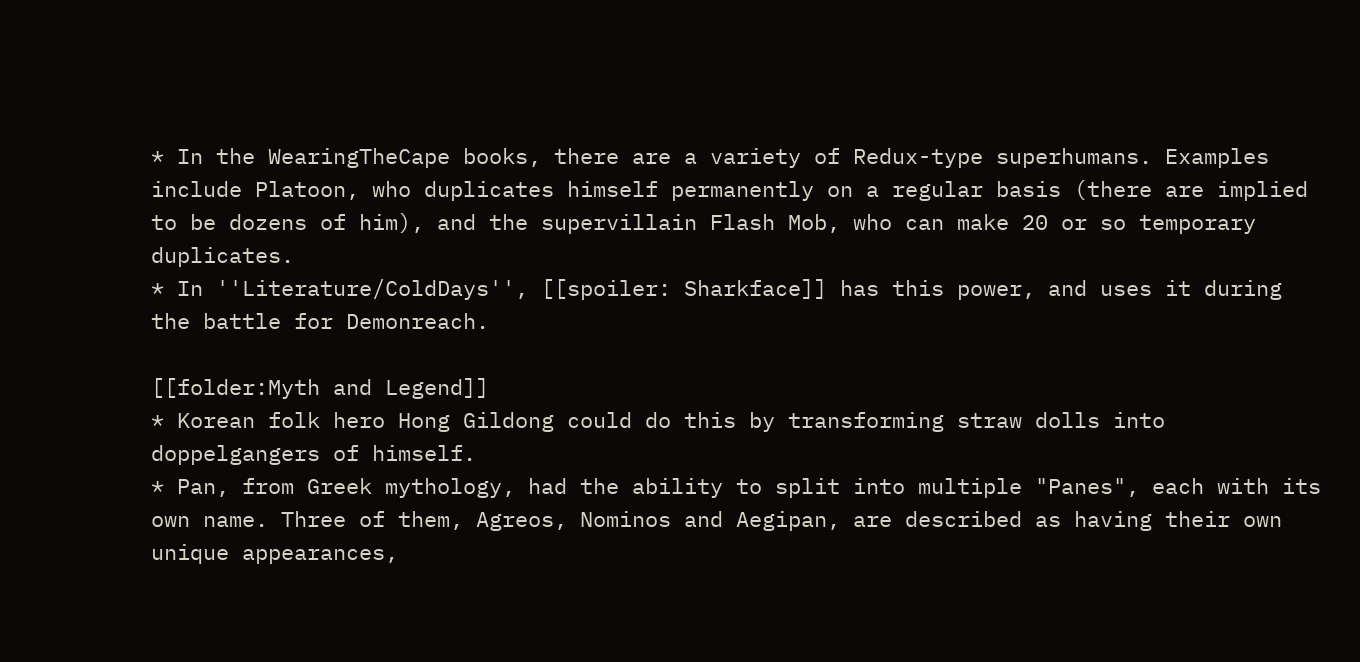* In the WearingTheCape books, there are a variety of Redux-type superhumans. Examples include Platoon, who duplicates himself permanently on a regular basis (there are implied to be dozens of him), and the supervillain Flash Mob, who can make 20 or so temporary duplicates.
* In ''Literature/ColdDays'', [[spoiler: Sharkface]] has this power, and uses it during the battle for Demonreach.

[[folder:Myth and Legend]]
* Korean folk hero Hong Gildong could do this by transforming straw dolls into doppelgangers of himself.
* Pan, from Greek mythology, had the ability to split into multiple "Panes", each with its own name. Three of them, Agreos, Nominos and Aegipan, are described as having their own unique appearances,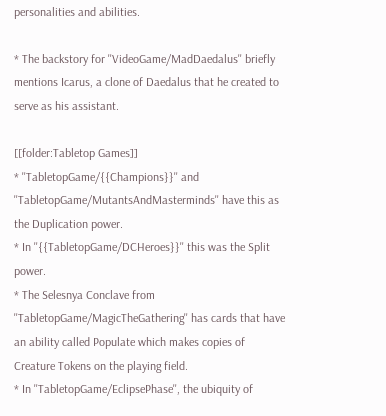personalities and abilities.

* The backstory for ''VideoGame/MadDaedalus'' briefly mentions Icarus, a clone of Daedalus that he created to serve as his assistant.

[[folder:Tabletop Games]]
* ''TabletopGame/{{Champions}}'' and ''TabletopGame/MutantsAndMasterminds'' have this as the Duplication power.
* In ''{{TabletopGame/DCHeroes}}'' this was the Split power.
* The Selesnya Conclave from ''TabletopGame/MagicTheGathering'' has cards that have an ability called Populate which makes copies of Creature Tokens on the playing field.
* In ''TabletopGame/EclipsePhase'', the ubiquity of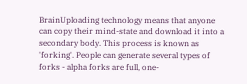BrainUploading technology means that anyone can copy their mind-state and download it into a secondary body. This process is known as 'forking'. People can generate several types of forks - alpha forks are full, one-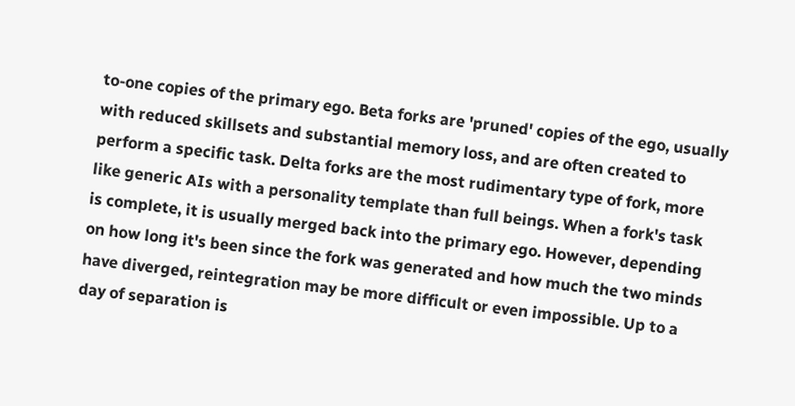to-one copies of the primary ego. Beta forks are 'pruned' copies of the ego, usually with reduced skillsets and substantial memory loss, and are often created to perform a specific task. Delta forks are the most rudimentary type of fork, more like generic AIs with a personality template than full beings. When a fork's task is complete, it is usually merged back into the primary ego. However, depending on how long it's been since the fork was generated and how much the two minds have diverged, reintegration may be more difficult or even impossible. Up to a day of separation is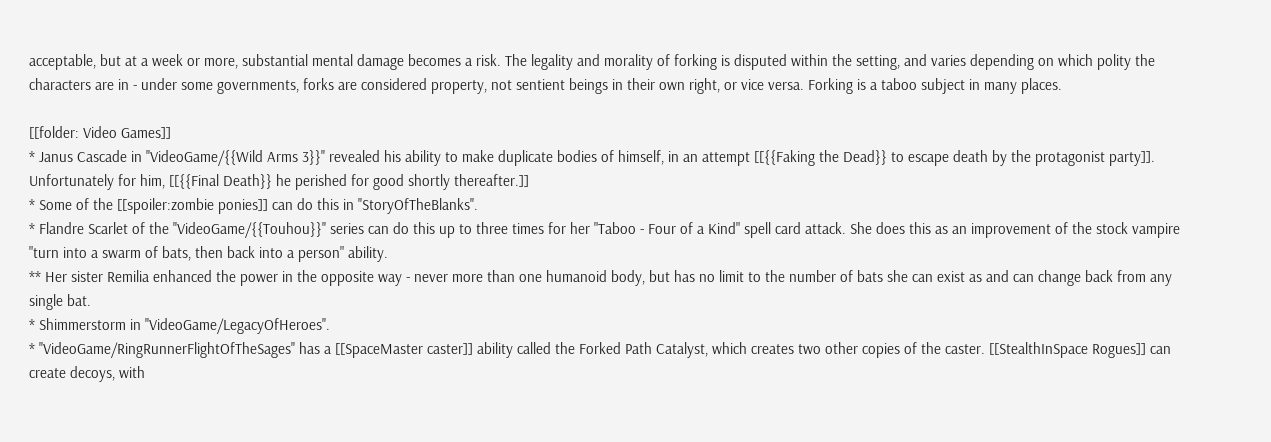acceptable, but at a week or more, substantial mental damage becomes a risk. The legality and morality of forking is disputed within the setting, and varies depending on which polity the characters are in - under some governments, forks are considered property, not sentient beings in their own right, or vice versa. Forking is a taboo subject in many places.

[[folder: Video Games]]
* Janus Cascade in ''VideoGame/{{Wild Arms 3}}'' revealed his ability to make duplicate bodies of himself, in an attempt [[{{Faking the Dead}} to escape death by the protagonist party]]. Unfortunately for him, [[{{Final Death}} he perished for good shortly thereafter.]]
* Some of the [[spoiler:zombie ponies]] can do this in ''StoryOfTheBlanks''.
* Flandre Scarlet of the ''VideoGame/{{Touhou}}'' series can do this up to three times for her "Taboo - Four of a Kind" spell card attack. She does this as an improvement of the stock vampire "turn into a swarm of bats, then back into a person" ability.
** Her sister Remilia enhanced the power in the opposite way - never more than one humanoid body, but has no limit to the number of bats she can exist as and can change back from any single bat.
* Shimmerstorm in ''VideoGame/LegacyOfHeroes''.
* ''VideoGame/RingRunnerFlightOfTheSages'' has a [[SpaceMaster caster]] ability called the Forked Path Catalyst, which creates two other copies of the caster. [[StealthInSpace Rogues]] can create decoys, with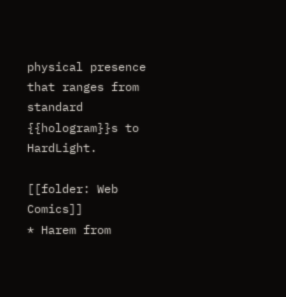physical presence that ranges from standard {{hologram}}s to HardLight.

[[folder: Web Comics]]
* Harem from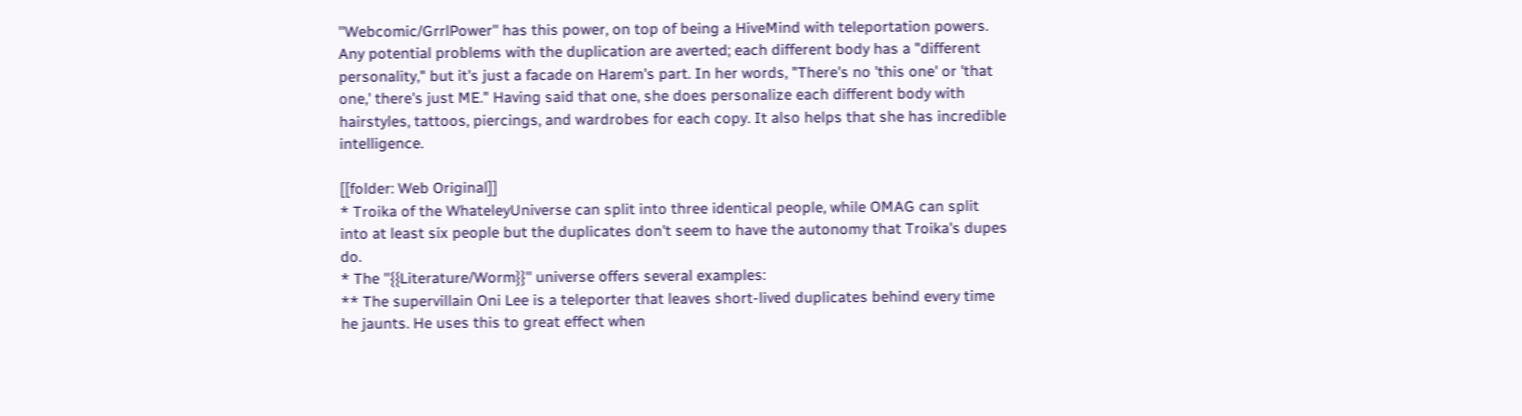''Webcomic/GrrlPower'' has this power, on top of being a HiveMind with teleportation powers. Any potential problems with the duplication are averted; each different body has a "different personality," but it's just a facade on Harem's part. In her words, "There's no 'this one' or 'that one,' there's just ME." Having said that one, she does personalize each different body with hairstyles, tattoos, piercings, and wardrobes for each copy. It also helps that she has incredible intelligence.

[[folder: Web Original]]
* Troika of the WhateleyUniverse can split into three identical people, while OMAG can split into at least six people but the duplicates don't seem to have the autonomy that Troika's dupes do.
* The ''{{Literature/Worm}}'' universe offers several examples:
** The supervillain Oni Lee is a teleporter that leaves short-lived duplicates behind every time he jaunts. He uses this to great effect when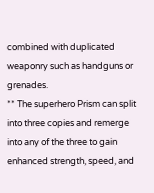combined with duplicated weaponry such as handguns or grenades.
** The superhero Prism can split into three copies and remerge into any of the three to gain enhanced strength, speed, and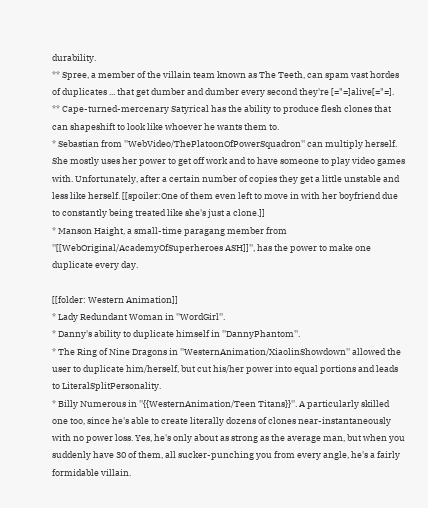durability.
** Spree, a member of the villain team known as The Teeth, can spam vast hordes of duplicates ... that get dumber and dumber every second they're [="=]alive[="=].
** Cape-turned-mercenary Satyrical has the ability to produce flesh clones that can shapeshift to look like whoever he wants them to.
* Sebastian from ''WebVideo/ThePlatoonOfPowerSquadron'' can multiply herself. She mostly uses her power to get off work and to have someone to play video games with. Unfortunately, after a certain number of copies they get a little unstable and less like herself. [[spoiler:One of them even left to move in with her boyfriend due to constantly being treated like she's just a clone.]]
* Manson Haight, a small-time paragang member from ''[[WebOriginal/AcademyOfSuperheroes ASH]]'', has the power to make one duplicate every day.

[[folder: Western Animation]]
* Lady Redundant Woman in ''WordGirl''.
* Danny's ability to duplicate himself in ''DannyPhantom''.
* The Ring of Nine Dragons in ''WesternAnimation/XiaolinShowdown'' allowed the user to duplicate him/herself, but cut his/her power into equal portions and leads to LiteralSplitPersonality.
* Billy Numerous in ''{{WesternAnimation/Teen Titans}}''. A particularly skilled one too, since he's able to create literally dozens of clones near-instantaneously with no power loss. Yes, he's only about as strong as the average man, but when you suddenly have 30 of them, all sucker-punching you from every angle, he's a fairly formidable villain.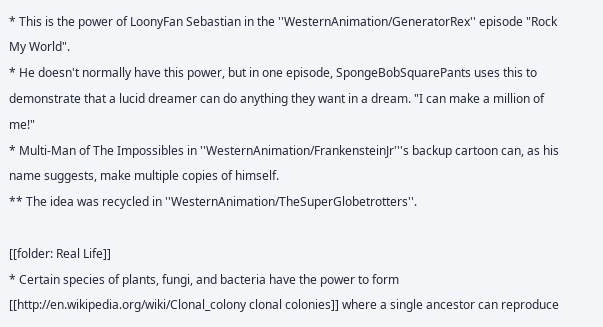* This is the power of LoonyFan Sebastian in the ''WesternAnimation/GeneratorRex'' episode "Rock My World".
* He doesn't normally have this power, but in one episode, SpongeBobSquarePants uses this to demonstrate that a lucid dreamer can do anything they want in a dream. "I can make a million of me!"
* Multi-Man of The Impossibles in ''WesternAnimation/FrankensteinJr'''s backup cartoon can, as his name suggests, make multiple copies of himself.
** The idea was recycled in ''WesternAnimation/TheSuperGlobetrotters''.

[[folder: Real Life]]
* Certain species of plants, fungi, and bacteria have the power to form [[http://en.wikipedia.org/wiki/Clonal_colony clonal colonies]] where a single ancestor can reproduce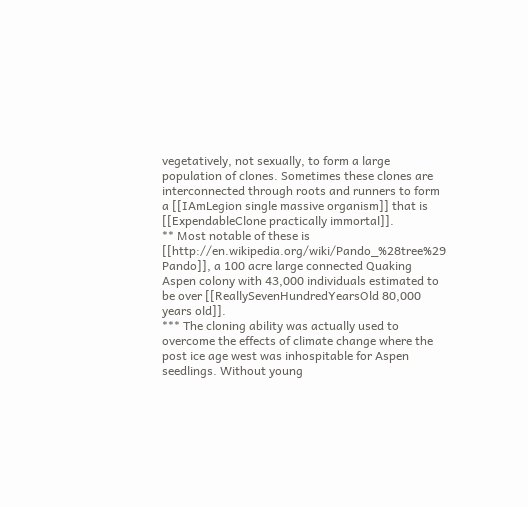vegetatively, not sexually, to form a large population of clones. Sometimes these clones are interconnected through roots and runners to form a [[IAmLegion single massive organism]] that is [[ExpendableClone practically immortal]].
** Most notable of these is [[http://en.wikipedia.org/wiki/Pando_%28tree%29 Pando]], a 100 acre large connected Quaking Aspen colony with 43,000 individuals estimated to be over [[ReallySevenHundredYearsOld 80,000 years old]].
*** The cloning ability was actually used to overcome the effects of climate change where the post ice age west was inhospitable for Aspen seedlings. Without young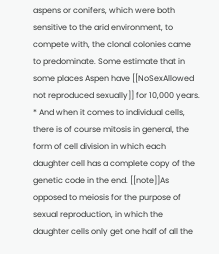aspens or conifers, which were both sensitive to the arid environment, to compete with, the clonal colonies came to predominate. Some estimate that in some places Aspen have [[NoSexAllowed not reproduced sexually]] for 10,000 years.
* And when it comes to individual cells, there is of course mitosis in general, the form of cell division in which each daughter cell has a complete copy of the genetic code in the end. [[note]]As opposed to meiosis for the purpose of sexual reproduction, in which the daughter cells only get one half of all the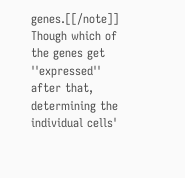genes.[[/note]] Though which of the genes get ''expressed'' after that, determining the individual cells'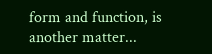form and function, is another matter...